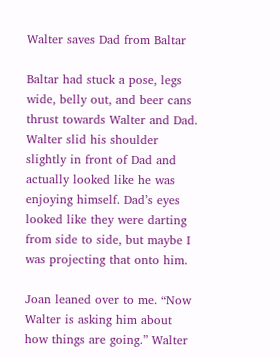Walter saves Dad from Baltar

Baltar had stuck a pose, legs wide, belly out, and beer cans thrust towards Walter and Dad. Walter slid his shoulder slightly in front of Dad and actually looked like he was enjoying himself. Dad’s eyes looked like they were darting from side to side, but maybe I was projecting that onto him.

Joan leaned over to me. “Now Walter is asking him about how things are going.” Walter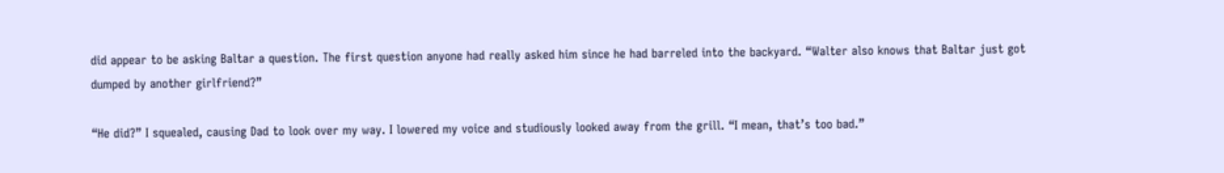did appear to be asking Baltar a question. The first question anyone had really asked him since he had barreled into the backyard. “Walter also knows that Baltar just got dumped by another girlfriend?”

“He did?” I squealed, causing Dad to look over my way. I lowered my voice and studiously looked away from the grill. “I mean, that’s too bad.”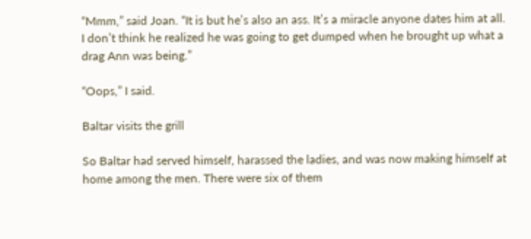“Mmm,” said Joan. “It is but he’s also an ass. It’s a miracle anyone dates him at all. I don’t think he realized he was going to get dumped when he brought up what a drag Ann was being.”

“Oops,” I said.

Baltar visits the grill

So Baltar had served himself, harassed the ladies, and was now making himself at home among the men. There were six of them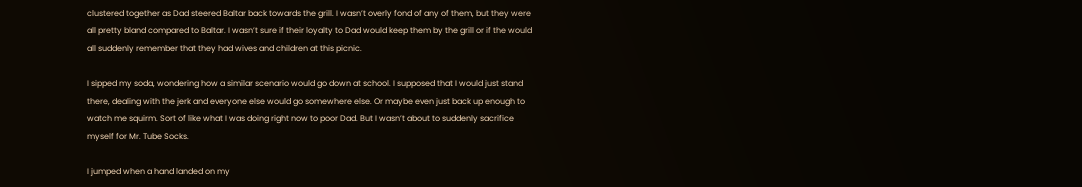clustered together as Dad steered Baltar back towards the grill. I wasn’t overly fond of any of them, but they were all pretty bland compared to Baltar. I wasn’t sure if their loyalty to Dad would keep them by the grill or if the would all suddenly remember that they had wives and children at this picnic.

I sipped my soda, wondering how a similar scenario would go down at school. I supposed that I would just stand there, dealing with the jerk and everyone else would go somewhere else. Or maybe even just back up enough to watch me squirm. Sort of like what I was doing right now to poor Dad. But I wasn’t about to suddenly sacrifice myself for Mr. Tube Socks.

I jumped when a hand landed on my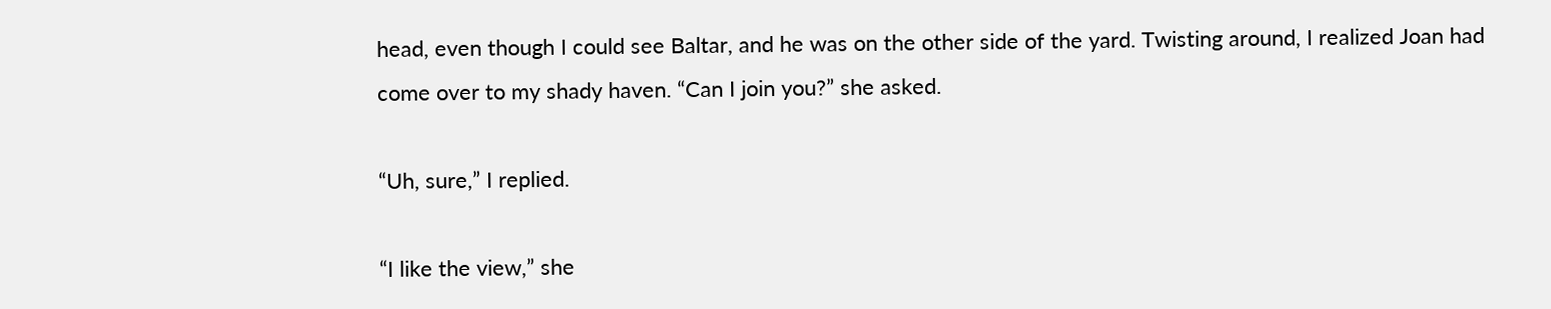head, even though I could see Baltar, and he was on the other side of the yard. Twisting around, I realized Joan had come over to my shady haven. “Can I join you?” she asked.

“Uh, sure,” I replied.

“I like the view,” she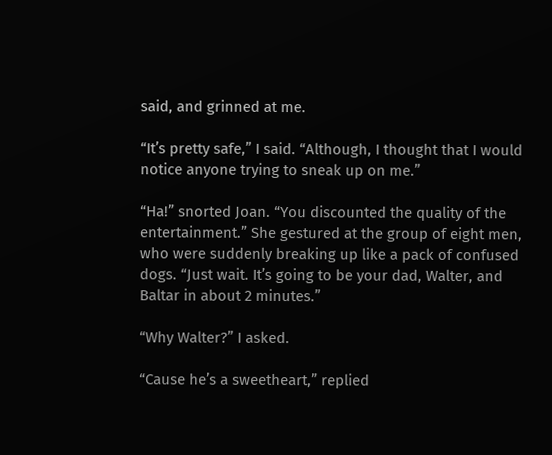said, and grinned at me.

“It’s pretty safe,” I said. “Although, I thought that I would notice anyone trying to sneak up on me.”

“Ha!” snorted Joan. “You discounted the quality of the entertainment.” She gestured at the group of eight men, who were suddenly breaking up like a pack of confused dogs. “Just wait. It’s going to be your dad, Walter, and Baltar in about 2 minutes.”

“Why Walter?” I asked.

“Cause he’s a sweetheart,” replied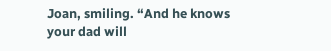Joan, smiling. “And he knows your dad will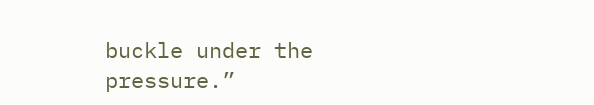buckle under the pressure.”